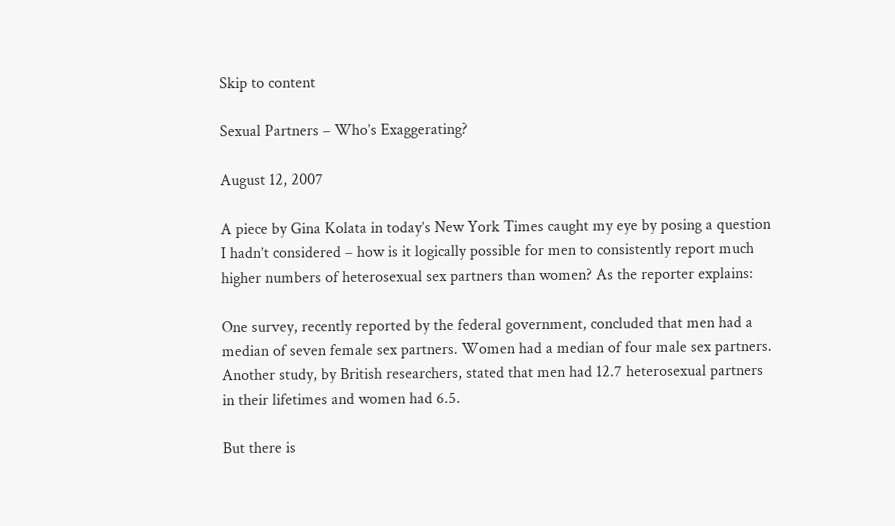Skip to content

Sexual Partners – Who’s Exaggerating?

August 12, 2007

A piece by Gina Kolata in today’s New York Times caught my eye by posing a question I hadn’t considered – how is it logically possible for men to consistently report much higher numbers of heterosexual sex partners than women? As the reporter explains:

One survey, recently reported by the federal government, concluded that men had a median of seven female sex partners. Women had a median of four male sex partners. Another study, by British researchers, stated that men had 12.7 heterosexual partners in their lifetimes and women had 6.5.

But there is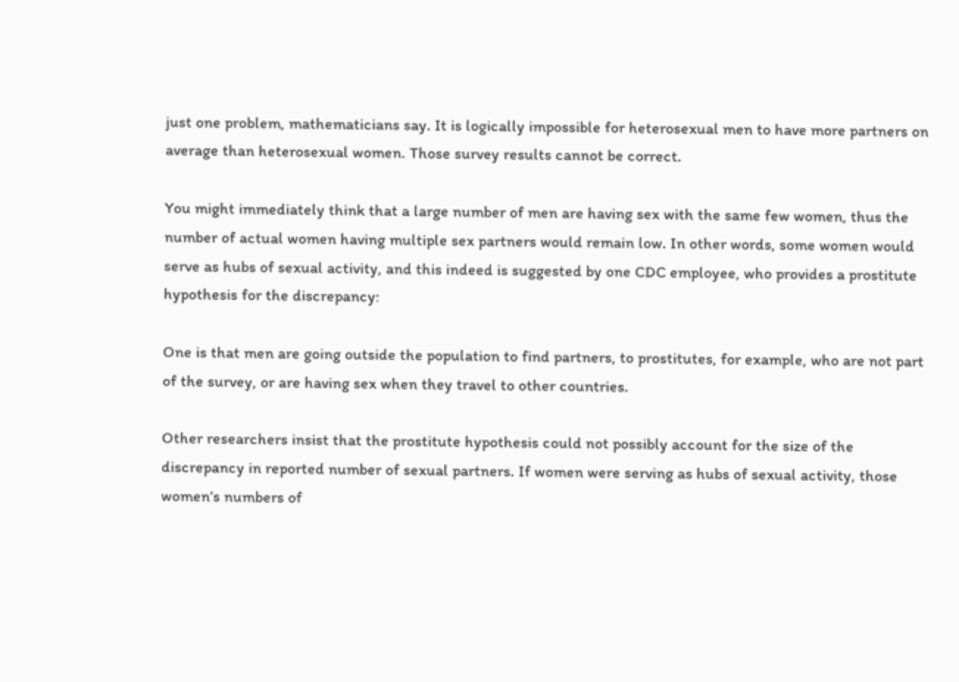just one problem, mathematicians say. It is logically impossible for heterosexual men to have more partners on average than heterosexual women. Those survey results cannot be correct.

You might immediately think that a large number of men are having sex with the same few women, thus the number of actual women having multiple sex partners would remain low. In other words, some women would serve as hubs of sexual activity, and this indeed is suggested by one CDC employee, who provides a prostitute hypothesis for the discrepancy:

One is that men are going outside the population to find partners, to prostitutes, for example, who are not part of the survey, or are having sex when they travel to other countries.

Other researchers insist that the prostitute hypothesis could not possibly account for the size of the discrepancy in reported number of sexual partners. If women were serving as hubs of sexual activity, those women’s numbers of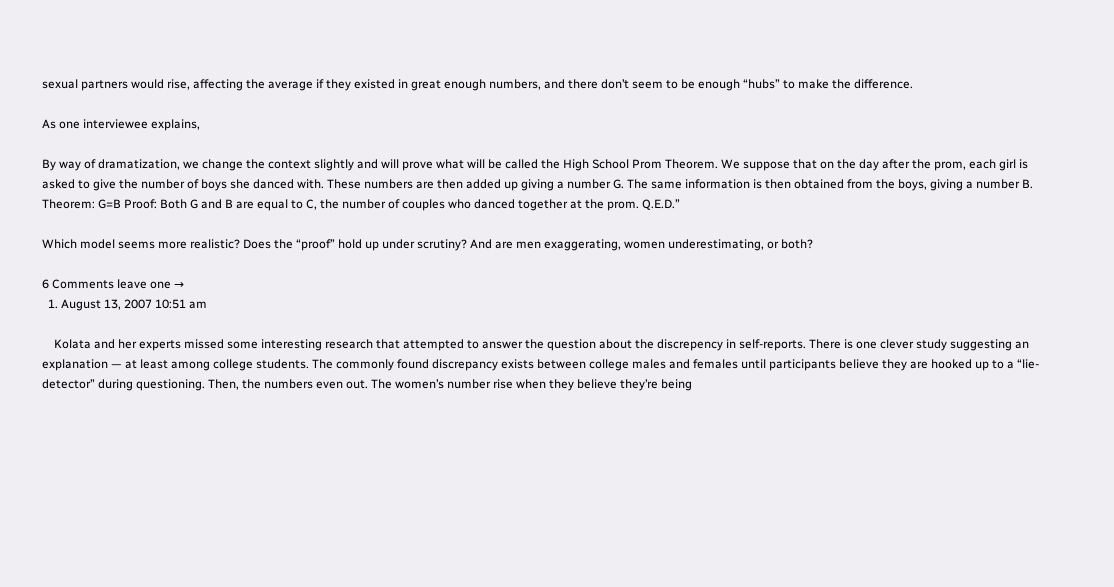sexual partners would rise, affecting the average if they existed in great enough numbers, and there don’t seem to be enough “hubs” to make the difference.

As one interviewee explains,

By way of dramatization, we change the context slightly and will prove what will be called the High School Prom Theorem. We suppose that on the day after the prom, each girl is asked to give the number of boys she danced with. These numbers are then added up giving a number G. The same information is then obtained from the boys, giving a number B. Theorem: G=B Proof: Both G and B are equal to C, the number of couples who danced together at the prom. Q.E.D.”

Which model seems more realistic? Does the “proof” hold up under scrutiny? And are men exaggerating, women underestimating, or both?

6 Comments leave one →
  1. August 13, 2007 10:51 am

    Kolata and her experts missed some interesting research that attempted to answer the question about the discrepency in self-reports. There is one clever study suggesting an explanation — at least among college students. The commonly found discrepancy exists between college males and females until participants believe they are hooked up to a “lie-detector” during questioning. Then, the numbers even out. The women’s number rise when they believe they’re being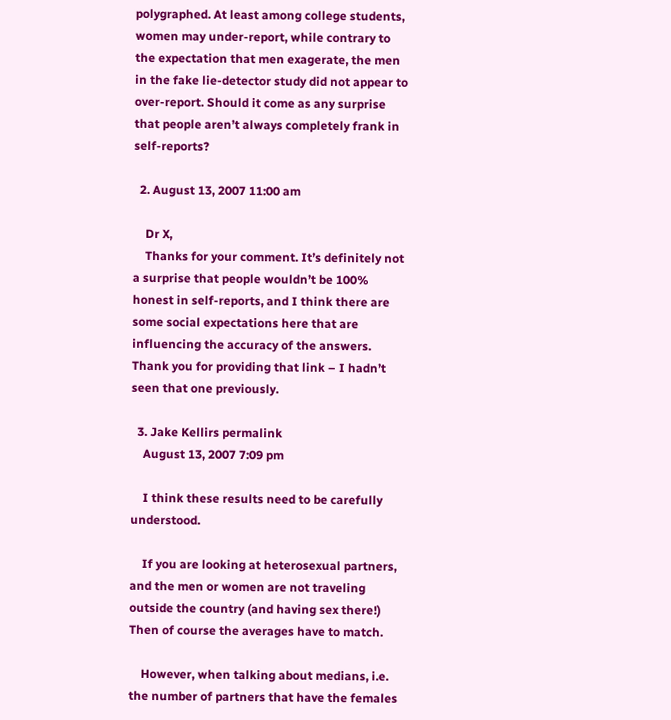polygraphed. At least among college students, women may under-report, while contrary to the expectation that men exagerate, the men in the fake lie-detector study did not appear to over-report. Should it come as any surprise that people aren’t always completely frank in self-reports?

  2. August 13, 2007 11:00 am

    Dr X,
    Thanks for your comment. It’s definitely not a surprise that people wouldn’t be 100% honest in self-reports, and I think there are some social expectations here that are influencing the accuracy of the answers. Thank you for providing that link – I hadn’t seen that one previously.

  3. Jake Kellirs permalink
    August 13, 2007 7:09 pm

    I think these results need to be carefully understood.

    If you are looking at heterosexual partners, and the men or women are not traveling outside the country (and having sex there!) Then of course the averages have to match.

    However, when talking about medians, i.e. the number of partners that have the females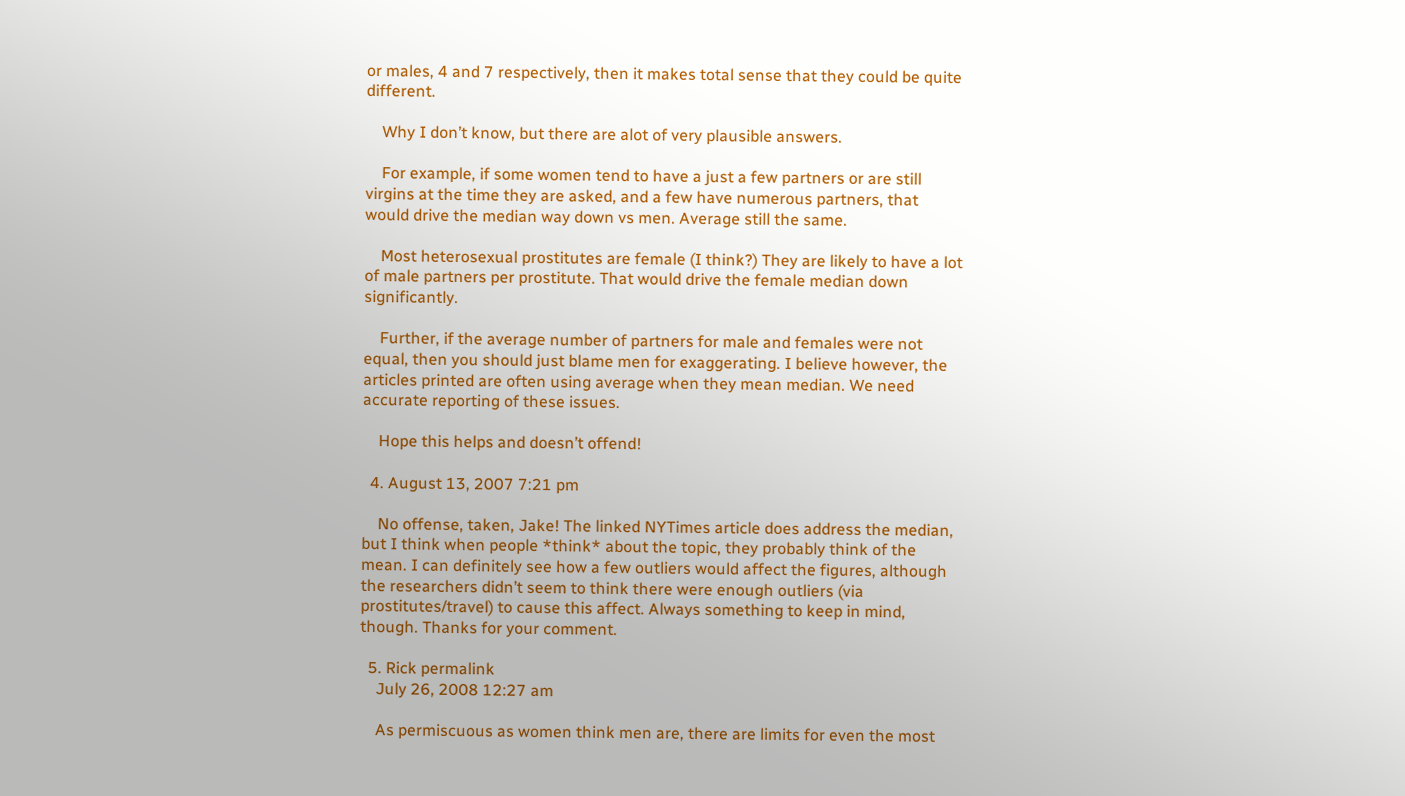or males, 4 and 7 respectively, then it makes total sense that they could be quite different.

    Why I don’t know, but there are alot of very plausible answers.

    For example, if some women tend to have a just a few partners or are still virgins at the time they are asked, and a few have numerous partners, that would drive the median way down vs men. Average still the same.

    Most heterosexual prostitutes are female (I think?) They are likely to have a lot of male partners per prostitute. That would drive the female median down significantly.

    Further, if the average number of partners for male and females were not equal, then you should just blame men for exaggerating. I believe however, the articles printed are often using average when they mean median. We need accurate reporting of these issues.

    Hope this helps and doesn’t offend!

  4. August 13, 2007 7:21 pm

    No offense, taken, Jake! The linked NYTimes article does address the median, but I think when people *think* about the topic, they probably think of the mean. I can definitely see how a few outliers would affect the figures, although the researchers didn’t seem to think there were enough outliers (via prostitutes/travel) to cause this affect. Always something to keep in mind, though. Thanks for your comment.

  5. Rick permalink
    July 26, 2008 12:27 am

    As permiscuous as women think men are, there are limits for even the most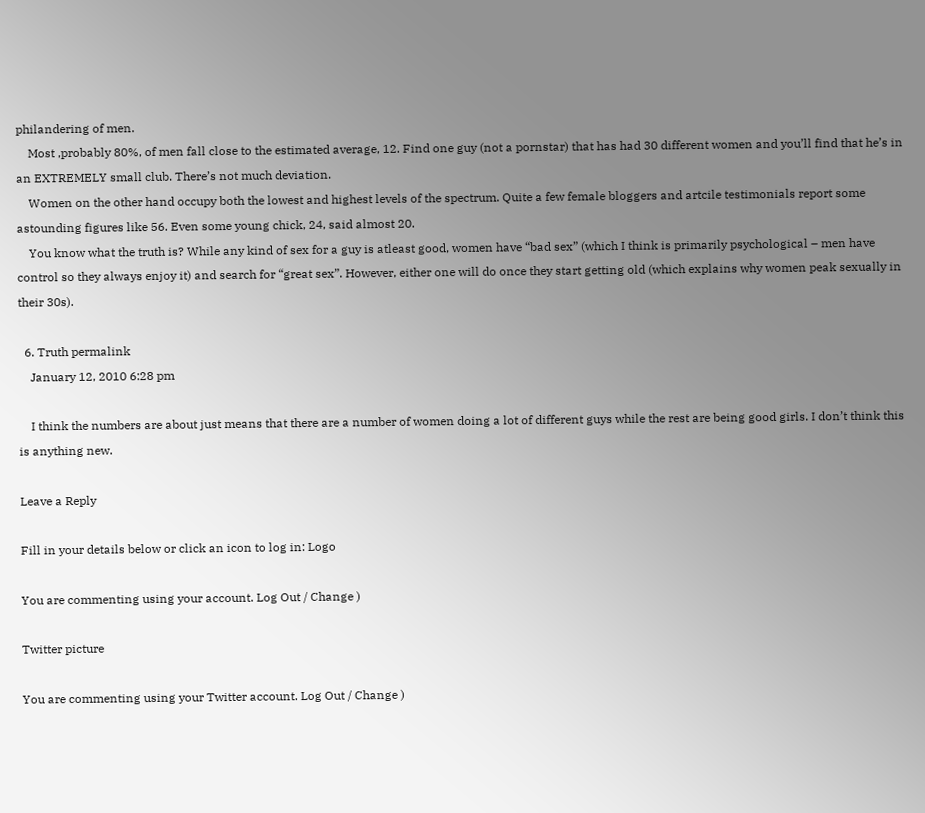philandering of men.
    Most ,probably 80%, of men fall close to the estimated average, 12. Find one guy (not a pornstar) that has had 30 different women and you’ll find that he’s in an EXTREMELY small club. There’s not much deviation.
    Women on the other hand occupy both the lowest and highest levels of the spectrum. Quite a few female bloggers and artcile testimonials report some astounding figures like 56. Even some young chick, 24, said almost 20.
    You know what the truth is? While any kind of sex for a guy is atleast good, women have “bad sex” (which I think is primarily psychological – men have control so they always enjoy it) and search for “great sex”. However, either one will do once they start getting old (which explains why women peak sexually in their 30s).

  6. Truth permalink
    January 12, 2010 6:28 pm

    I think the numbers are about just means that there are a number of women doing a lot of different guys while the rest are being good girls. I don’t think this is anything new.

Leave a Reply

Fill in your details below or click an icon to log in: Logo

You are commenting using your account. Log Out / Change )

Twitter picture

You are commenting using your Twitter account. Log Out / Change )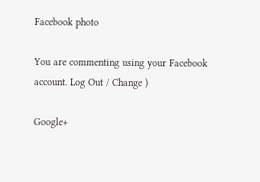Facebook photo

You are commenting using your Facebook account. Log Out / Change )

Google+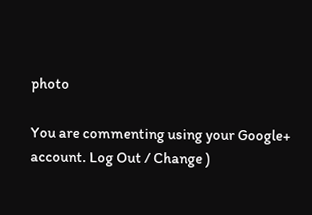photo

You are commenting using your Google+ account. Log Out / Change )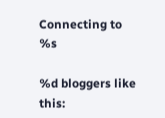Connecting to %s

%d bloggers like this: